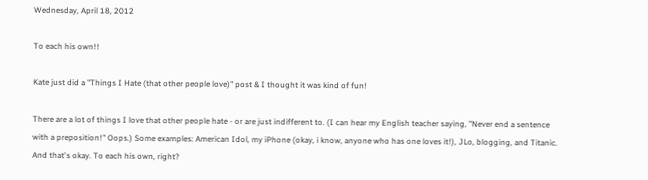Wednesday, April 18, 2012

To each his own!!

Kate just did a "Things I Hate (that other people love)" post & I thought it was kind of fun!

There are a lot of things I love that other people hate - or are just indifferent to. (I can hear my English teacher saying, "Never end a sentence with a preposition!" Oops.) Some examples: American Idol, my iPhone (okay, i know, anyone who has one loves it!), JLo, blogging, and Titanic. And that's okay. To each his own, right?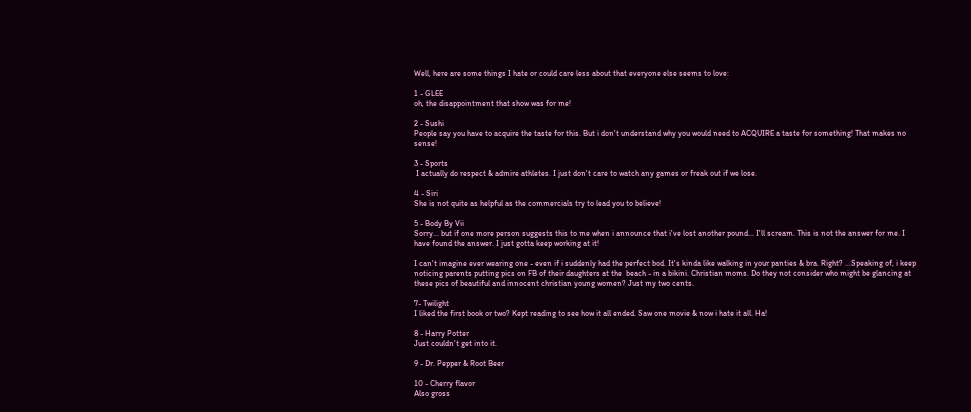Well, here are some things I hate or could care less about that everyone else seems to love:

1 - GLEE
oh, the disappointment that show was for me!

2 - Sushi
People say you have to acquire the taste for this. But i don't understand why you would need to ACQUIRE a taste for something! That makes no sense!

3 - Sports
 I actually do respect & admire athletes. I just don't care to watch any games or freak out if we lose.

4 - Siri
She is not quite as helpful as the commercials try to lead you to believe!

5 - Body By Vii
Sorry... but if one more person suggests this to me when i announce that i've lost another pound... I'll scream. This is not the answer for me. I have found the answer. I just gotta keep working at it!

I can't imagine ever wearing one - even if i suddenly had the perfect bod. It's kinda like walking in your panties & bra. Right? ...Speaking of, i keep noticing parents putting pics on FB of their daughters at the  beach - in a bikini. Christian moms. Do they not consider who might be glancing at these pics of beautiful and innocent christian young women? Just my two cents.

7- Twilight
I liked the first book or two? Kept reading to see how it all ended. Saw one movie & now i hate it all. Ha!

8 - Harry Potter
Just couldn't get into it.

9 - Dr. Pepper & Root Beer

10 - Cherry flavor
Also gross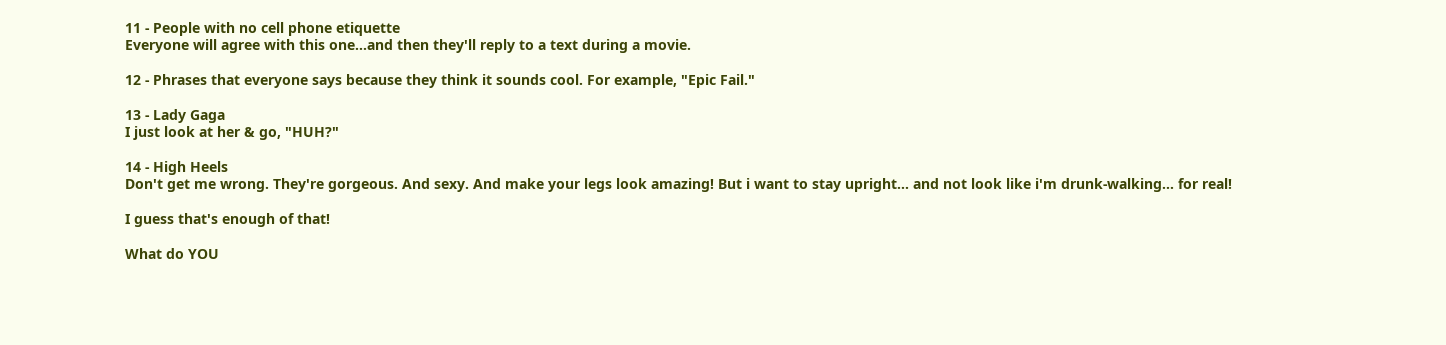11 - People with no cell phone etiquette
Everyone will agree with this one...and then they'll reply to a text during a movie.

12 - Phrases that everyone says because they think it sounds cool. For example, "Epic Fail."

13 - Lady Gaga
I just look at her & go, "HUH?"

14 - High Heels
Don't get me wrong. They're gorgeous. And sexy. And make your legs look amazing! But i want to stay upright... and not look like i'm drunk-walking... for real!

I guess that's enough of that!

What do YOU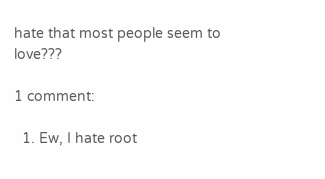hate that most people seem to love???

1 comment:

  1. Ew, I hate root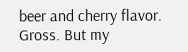beer and cherry flavor. Gross. But my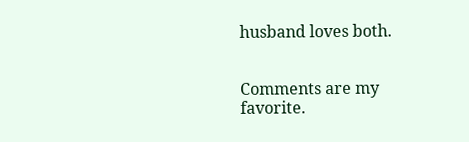husband loves both.


Comments are my favorite.